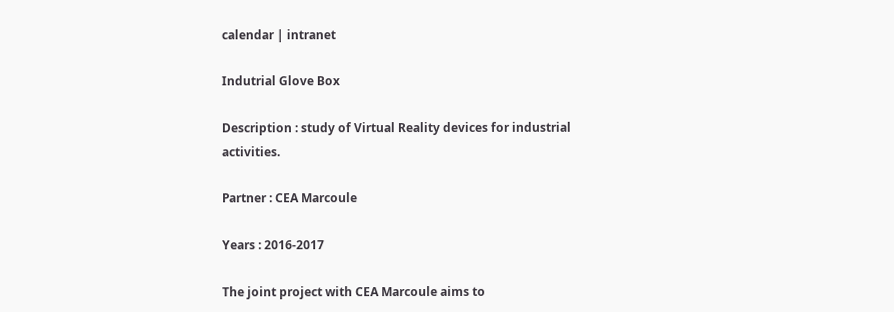calendar | intranet

Indutrial Glove Box

Description : study of Virtual Reality devices for industrial activities.

Partner : CEA Marcoule

Years : 2016-2017

The joint project with CEA Marcoule aims to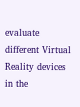evaluate different Virtual Reality devices in the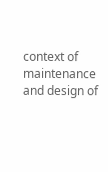context of maintenance and design of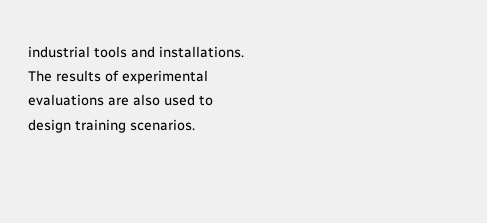industrial tools and installations. The results of experimental evaluations are also used to design training scenarios.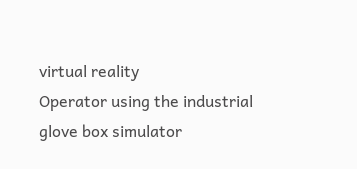virtual reality
Operator using the industrial glove box simulator